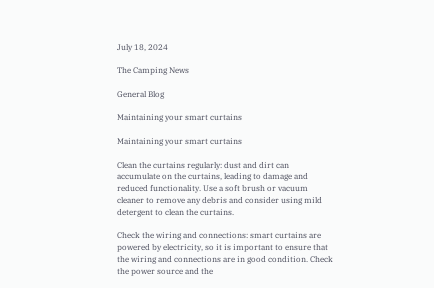July 18, 2024

The Camping News

General Blog

Maintaining your smart curtains

Maintaining your smart curtains

Clean the curtains regularly: dust and dirt can accumulate on the curtains, leading to damage and reduced functionality. Use a soft brush or vacuum cleaner to remove any debris and consider using mild detergent to clean the curtains.

Check the wiring and connections: smart curtains are powered by electricity, so it is important to ensure that the wiring and connections are in good condition. Check the power source and the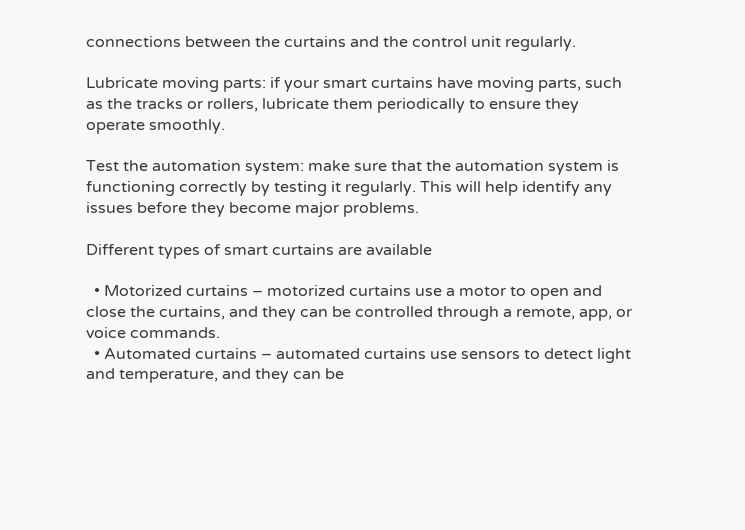connections between the curtains and the control unit regularly.

Lubricate moving parts: if your smart curtains have moving parts, such as the tracks or rollers, lubricate them periodically to ensure they operate smoothly.

Test the automation system: make sure that the automation system is functioning correctly by testing it regularly. This will help identify any issues before they become major problems.

Different types of smart curtains are available

  • Motorized curtains – motorized curtains use a motor to open and close the curtains, and they can be controlled through a remote, app, or voice commands.
  • Automated curtains – automated curtains use sensors to detect light and temperature, and they can be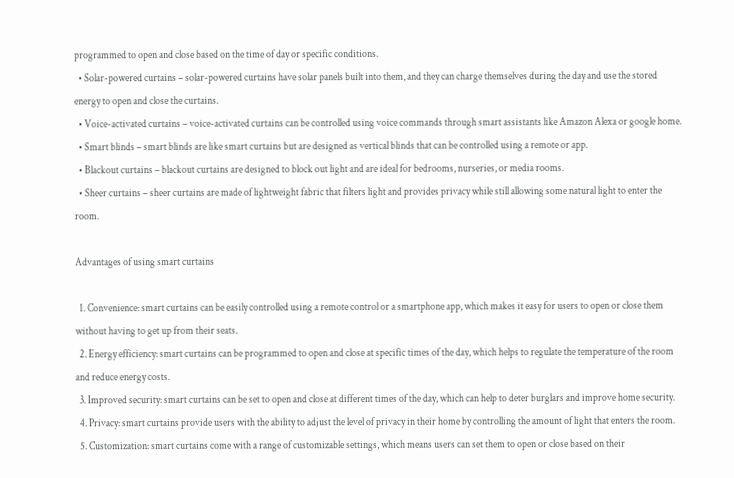programmed to open and close based on the time of day or specific conditions.
  • Solar-powered curtains – solar-powered curtains have solar panels built into them, and they can charge themselves during the day and use the stored energy to open and close the curtains.
  • Voice-activated curtains – voice-activated curtains can be controlled using voice commands through smart assistants like Amazon Alexa or google home.
  • Smart blinds – smart blinds are like smart curtains but are designed as vertical blinds that can be controlled using a remote or app.
  • Blackout curtains – blackout curtains are designed to block out light and are ideal for bedrooms, nurseries, or media rooms.
  • Sheer curtains – sheer curtains are made of lightweight fabric that filters light and provides privacy while still allowing some natural light to enter the room.

Advantages of using smart curtains

  1. Convenience: smart curtains can be easily controlled using a remote control or a smartphone app, which makes it easy for users to open or close them without having to get up from their seats.
  2. Energy efficiency: smart curtains can be programmed to open and close at specific times of the day, which helps to regulate the temperature of the room and reduce energy costs.
  3. Improved security: smart curtains can be set to open and close at different times of the day, which can help to deter burglars and improve home security.
  4. Privacy: smart curtains provide users with the ability to adjust the level of privacy in their home by controlling the amount of light that enters the room.
  5. Customization: smart curtains come with a range of customizable settings, which means users can set them to open or close based on their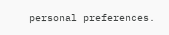personal preferences.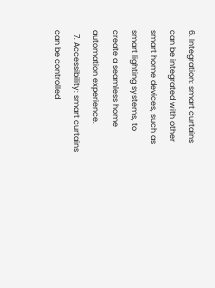6. Integration: smart curtains can be integrated with other smart home devices, such as smart lighting systems, to create a seamless home automation experience.
  7. Accessibility: smart curtains can be controlled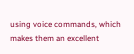using voice commands, which makes them an excellent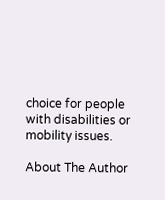choice for people with disabilities or mobility issues.

About The Author